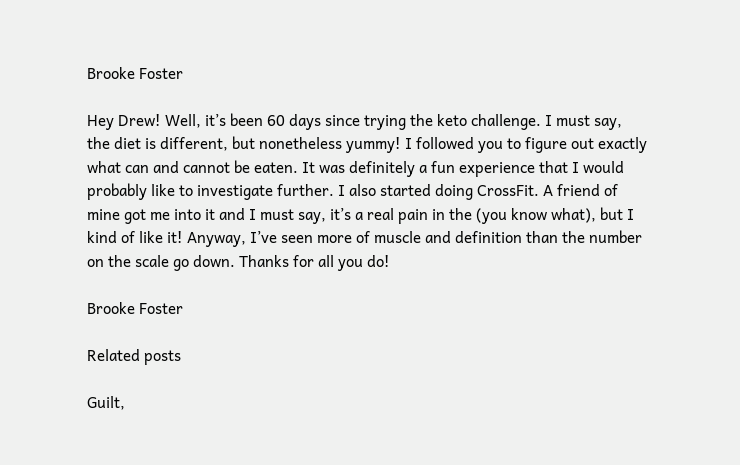Brooke Foster

Hey Drew! Well, it’s been 60 days since trying the keto challenge. I must say, the diet is different, but nonetheless yummy! I followed you to figure out exactly what can and cannot be eaten. It was definitely a fun experience that I would probably like to investigate further. I also started doing CrossFit. A friend of mine got me into it and I must say, it’s a real pain in the (you know what), but I kind of like it! Anyway, I’ve seen more of muscle and definition than the number on the scale go down. Thanks for all you do!

Brooke Foster

Related posts

Guilt,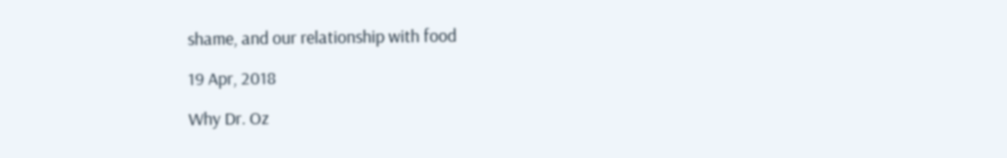shame, and our relationship with food

19 Apr, 2018

Why Dr. Oz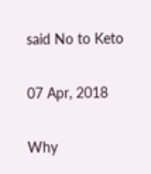said No to Keto

07 Apr, 2018

Why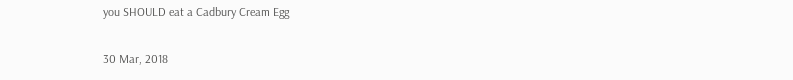you SHOULD eat a Cadbury Cream Egg

30 Mar, 2018